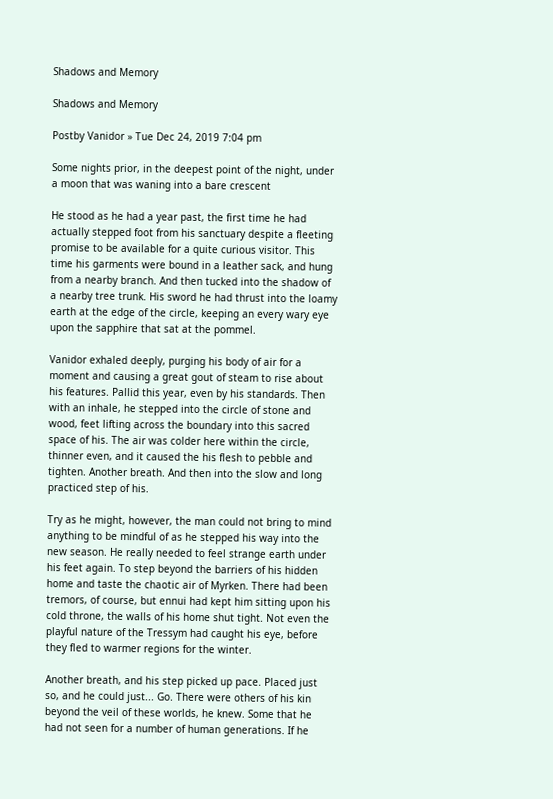Shadows and Memory

Shadows and Memory

Postby Vanidor » Tue Dec 24, 2019 7:04 pm

Some nights prior, in the deepest point of the night, under a moon that was waning into a bare crescent

He stood as he had a year past, the first time he had actually stepped foot from his sanctuary despite a fleeting promise to be available for a quite curious visitor. This time his garments were bound in a leather sack, and hung from a nearby branch. And then tucked into the shadow of a nearby tree trunk. His sword he had thrust into the loamy earth at the edge of the circle, keeping an every wary eye upon the sapphire that sat at the pommel.

Vanidor exhaled deeply, purging his body of air for a moment and causing a great gout of steam to rise about his features. Pallid this year, even by his standards. Then with an inhale, he stepped into the circle of stone and wood, feet lifting across the boundary into this sacred space of his. The air was colder here within the circle, thinner even, and it caused the his flesh to pebble and tighten. Another breath. And then into the slow and long practiced step of his.

Try as he might, however, the man could not bring to mind anything to be mindful of as he stepped his way into the new season. He really needed to feel strange earth under his feet again. To step beyond the barriers of his hidden home and taste the chaotic air of Myrken. There had been tremors, of course, but ennui had kept him sitting upon his cold throne, the walls of his home shut tight. Not even the playful nature of the Tressym had caught his eye, before they fled to warmer regions for the winter.

Another breath, and his step picked up pace. Placed just so, and he could just... Go. There were others of his kin beyond the veil of these worlds, he knew. Some that he had not seen for a number of human generations. If he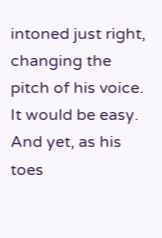intoned just right, changing the pitch of his voice. It would be easy. And yet, as his toes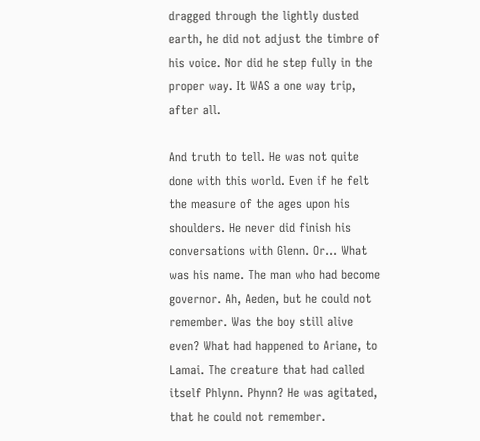dragged through the lightly dusted earth, he did not adjust the timbre of his voice. Nor did he step fully in the proper way. It WAS a one way trip, after all.

And truth to tell. He was not quite done with this world. Even if he felt the measure of the ages upon his shoulders. He never did finish his conversations with Glenn. Or... What was his name. The man who had become governor. Ah, Aeden, but he could not remember. Was the boy still alive even? What had happened to Ariane, to Lamai. The creature that had called itself Phlynn. Phynn? He was agitated, that he could not remember.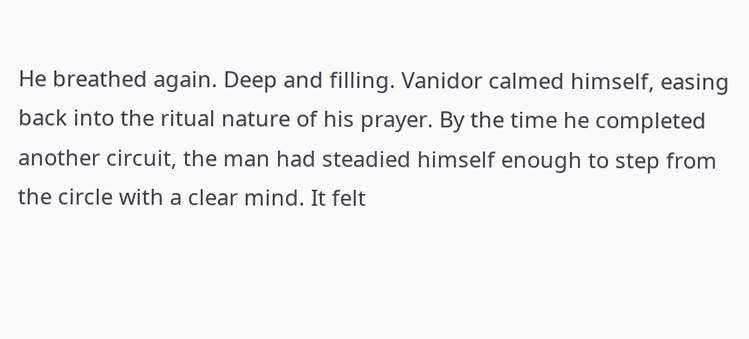He breathed again. Deep and filling. Vanidor calmed himself, easing back into the ritual nature of his prayer. By the time he completed another circuit, the man had steadied himself enough to step from the circle with a clear mind. It felt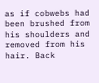as if cobwebs had been brushed from his shoulders and removed from his hair. Back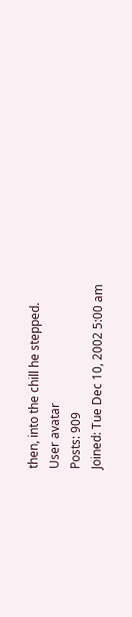then, into the chill he stepped.
User avatar
Posts: 909
Joined: Tue Dec 10, 2002 5:00 am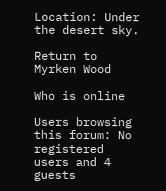Location: Under the desert sky.

Return to Myrken Wood

Who is online

Users browsing this forum: No registered users and 4 guests